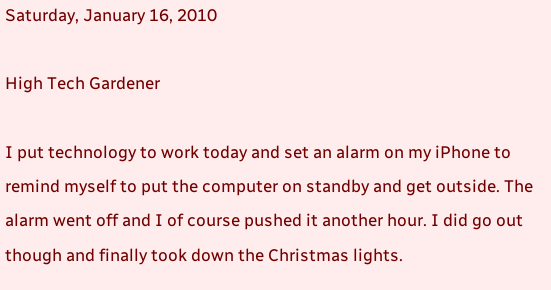Saturday, January 16, 2010

High Tech Gardener

I put technology to work today and set an alarm on my iPhone to remind myself to put the computer on standby and get outside. The alarm went off and I of course pushed it another hour. I did go out though and finally took down the Christmas lights.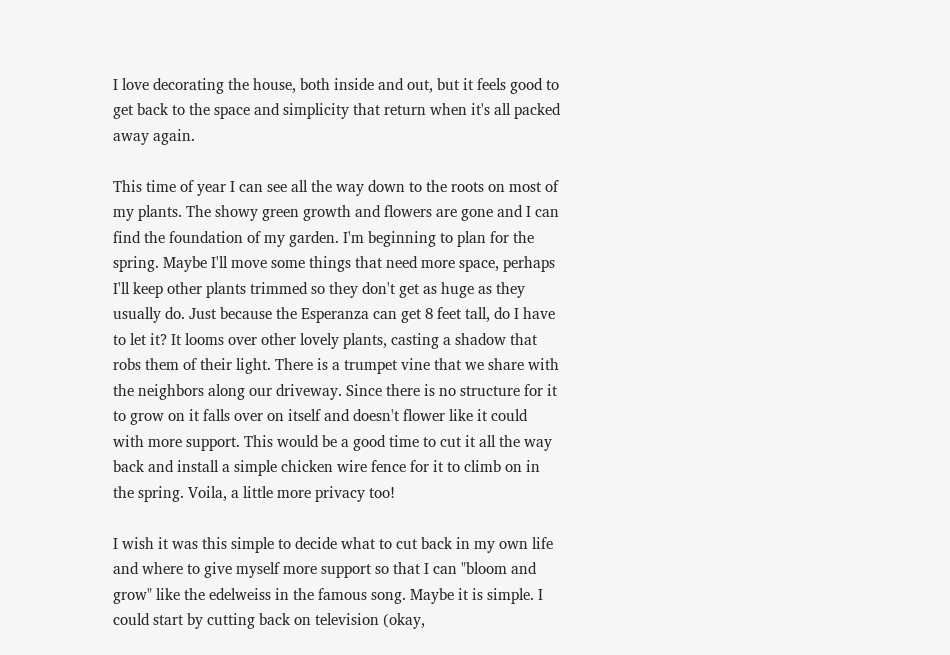I love decorating the house, both inside and out, but it feels good to get back to the space and simplicity that return when it's all packed away again.

This time of year I can see all the way down to the roots on most of my plants. The showy green growth and flowers are gone and I can find the foundation of my garden. I'm beginning to plan for the spring. Maybe I'll move some things that need more space, perhaps I'll keep other plants trimmed so they don't get as huge as they usually do. Just because the Esperanza can get 8 feet tall, do I have to let it? It looms over other lovely plants, casting a shadow that robs them of their light. There is a trumpet vine that we share with the neighbors along our driveway. Since there is no structure for it to grow on it falls over on itself and doesn't flower like it could with more support. This would be a good time to cut it all the way back and install a simple chicken wire fence for it to climb on in the spring. Voila, a little more privacy too!

I wish it was this simple to decide what to cut back in my own life and where to give myself more support so that I can "bloom and grow" like the edelweiss in the famous song. Maybe it is simple. I could start by cutting back on television (okay,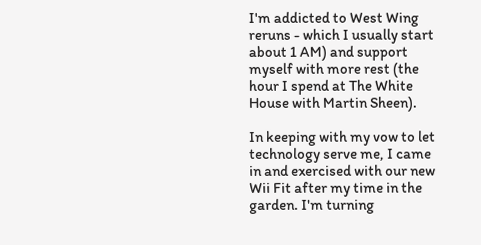I'm addicted to West Wing reruns - which I usually start about 1 AM) and support myself with more rest (the hour I spend at The White House with Martin Sheen).

In keeping with my vow to let technology serve me, I came in and exercised with our new Wii Fit after my time in the garden. I'm turning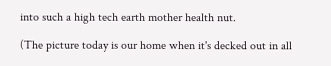into such a high tech earth mother health nut.

(The picture today is our home when it's decked out in all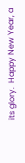its glory.  Happy New Year, a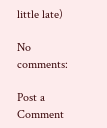little late)

No comments:

Post a Comment